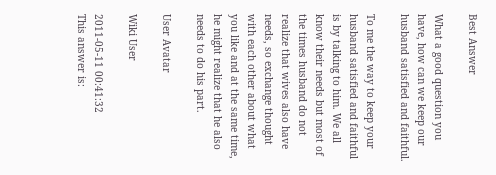Best Answer

What a good question you have, how can we keep our husband satisfied and faithful.

To me the way to keep your husband satisfied and faithful is by talking to him. We all know their needs but most of the times husband do not realize that wives also have needs, so exchange thought with each other about what you like and at the same time, he might realize that he also needs to do his part.

User Avatar

Wiki User

2011-05-11 00:41:32
This answer is: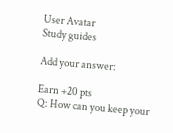User Avatar
Study guides

Add your answer:

Earn +20 pts
Q: How can you keep your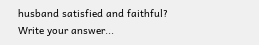husband satisfied and faithful?
Write your answer...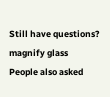Still have questions?
magnify glass
People also asked